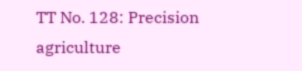TT No. 128: Precision agriculture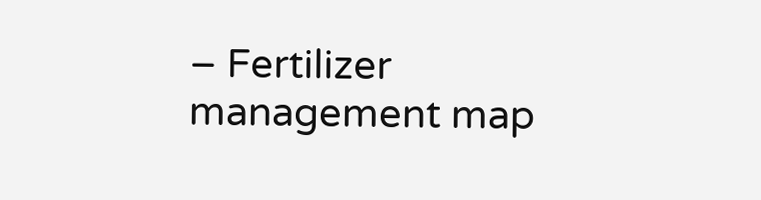– Fertilizer management map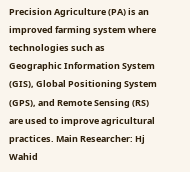Precision Agriculture (PA) is an improved farming system where technologies such as Geographic Information System (GIS), Global Positioning System (GPS), and Remote Sensing (RS) are used to improve agricultural practices. Main Researcher: Hj Wahid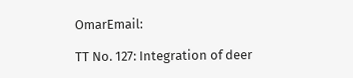OmarEmail:

TT No. 127: Integration of deer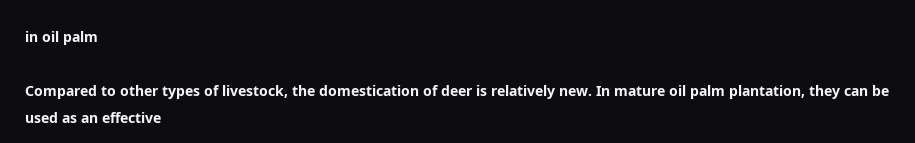in oil palm

Compared to other types of livestock, the domestication of deer is relatively new. In mature oil palm plantation, they can be used as an effective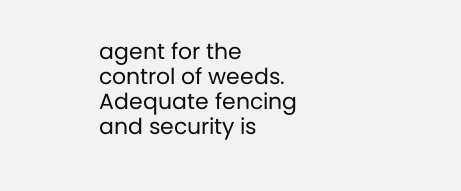agent for the control of weeds. Adequate fencing and security is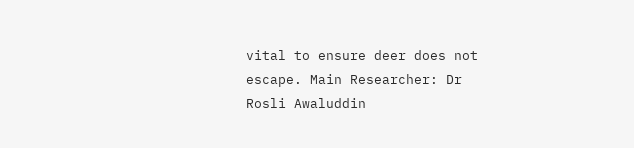vital to ensure deer does not escape. Main Researcher: Dr Rosli Awaluddin